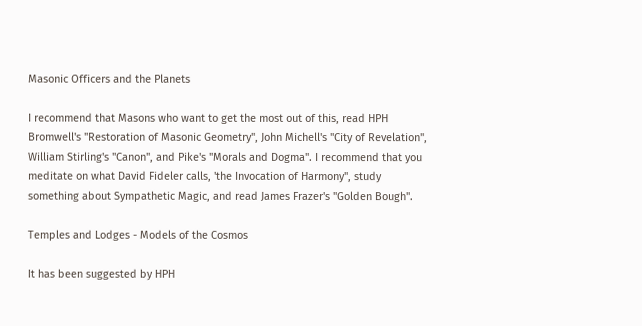Masonic Officers and the Planets

I recommend that Masons who want to get the most out of this, read HPH Bromwell's "Restoration of Masonic Geometry", John Michell's "City of Revelation", William Stirling's "Canon", and Pike's "Morals and Dogma". I recommend that you meditate on what David Fideler calls, 'the Invocation of Harmony", study something about Sympathetic Magic, and read James Frazer's "Golden Bough".

Temples and Lodges - Models of the Cosmos

It has been suggested by HPH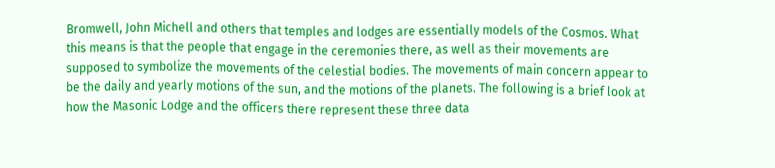Bromwell, John Michell and others that temples and lodges are essentially models of the Cosmos. What this means is that the people that engage in the ceremonies there, as well as their movements are supposed to symbolize the movements of the celestial bodies. The movements of main concern appear to be the daily and yearly motions of the sun, and the motions of the planets. The following is a brief look at how the Masonic Lodge and the officers there represent these three data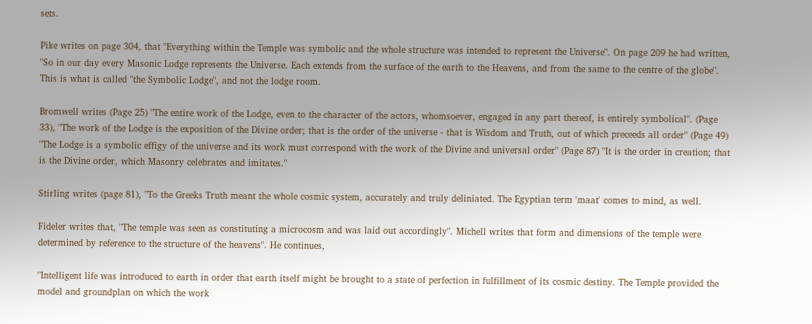sets.

Pike writes on page 304, that "Everything within the Temple was symbolic and the whole structure was intended to represent the Universe". On page 209 he had written, "So in our day every Masonic Lodge represents the Universe. Each extends from the surface of the earth to the Heavens, and from the same to the centre of the globe". This is what is called "the Symbolic Lodge", and not the lodge room.

Bromwell writes (Page 25) "The entire work of the Lodge, even to the character of the actors, whomsoever, engaged in any part thereof, is entirely symbolical". (Page 33), "The work of the Lodge is the exposition of the Divine order; that is the order of the universe - that is Wisdom and Truth, out of which preceeds all order" (Page 49) "The Lodge is a symbolic effigy of the universe and its work must correspond with the work of the Divine and universal order" (Page 87) "It is the order in creation; that is the Divine order, which Masonry celebrates and imitates."

Stirling writes (page 81), "To the Greeks Truth meant the whole cosmic system, accurately and truly deliniated. The Egyptian term 'maat' comes to mind, as well.

Fideler writes that, "The temple was seen as constituting a microcosm and was laid out accordingly". Michell writes that form and dimensions of the temple were determined by reference to the structure of the heavens". He continues,

"Intelligent life was introduced to earth in order that earth itself might be brought to a state of perfection in fulfillment of its cosmic destiny. The Temple provided the model and groundplan on which the work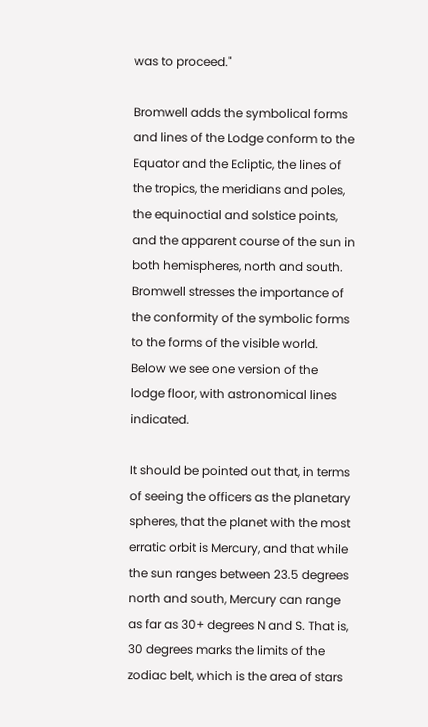was to proceed."

Bromwell adds the symbolical forms and lines of the Lodge conform to the Equator and the Ecliptic, the lines of the tropics, the meridians and poles, the equinoctial and solstice points, and the apparent course of the sun in both hemispheres, north and south. Bromwell stresses the importance of the conformity of the symbolic forms to the forms of the visible world. Below we see one version of the lodge floor, with astronomical lines indicated.

It should be pointed out that, in terms of seeing the officers as the planetary spheres, that the planet with the most erratic orbit is Mercury, and that while the sun ranges between 23.5 degrees north and south, Mercury can range as far as 30+ degrees N and S. That is, 30 degrees marks the limits of the zodiac belt, which is the area of stars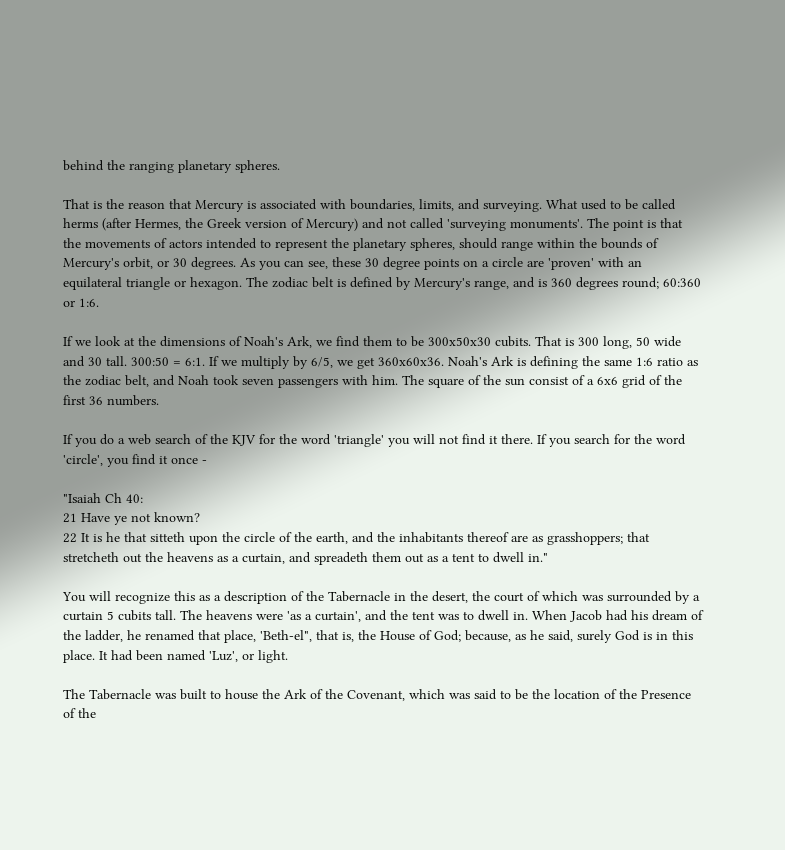behind the ranging planetary spheres.

That is the reason that Mercury is associated with boundaries, limits, and surveying. What used to be called herms (after Hermes, the Greek version of Mercury) and not called 'surveying monuments'. The point is that the movements of actors intended to represent the planetary spheres, should range within the bounds of Mercury's orbit, or 30 degrees. As you can see, these 30 degree points on a circle are 'proven' with an equilateral triangle or hexagon. The zodiac belt is defined by Mercury's range, and is 360 degrees round; 60:360 or 1:6.

If we look at the dimensions of Noah's Ark, we find them to be 300x50x30 cubits. That is 300 long, 50 wide and 30 tall. 300:50 = 6:1. If we multiply by 6/5, we get 360x60x36. Noah's Ark is defining the same 1:6 ratio as the zodiac belt, and Noah took seven passengers with him. The square of the sun consist of a 6x6 grid of the first 36 numbers.

If you do a web search of the KJV for the word 'triangle' you will not find it there. If you search for the word 'circle', you find it once -

"Isaiah Ch 40:
21 Have ye not known?
22 It is he that sitteth upon the circle of the earth, and the inhabitants thereof are as grasshoppers; that stretcheth out the heavens as a curtain, and spreadeth them out as a tent to dwell in."

You will recognize this as a description of the Tabernacle in the desert, the court of which was surrounded by a curtain 5 cubits tall. The heavens were 'as a curtain', and the tent was to dwell in. When Jacob had his dream of the ladder, he renamed that place, 'Beth-el", that is, the House of God; because, as he said, surely God is in this place. It had been named 'Luz', or light.

The Tabernacle was built to house the Ark of the Covenant, which was said to be the location of the Presence of the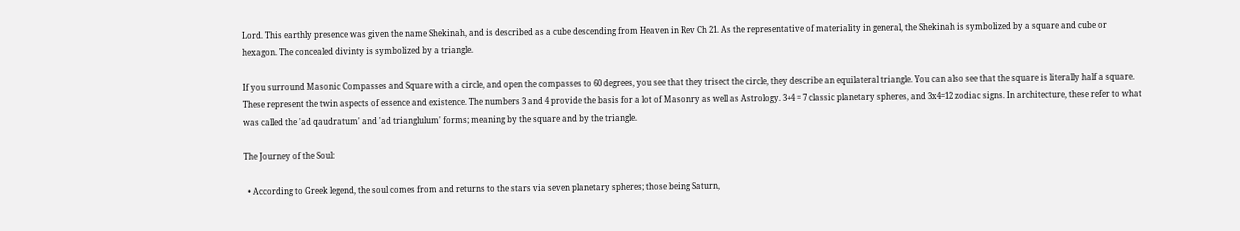Lord. This earthly presence was given the name Shekinah, and is described as a cube descending from Heaven in Rev Ch 21. As the representative of materiality in general, the Shekinah is symbolized by a square and cube or hexagon. The concealed divinty is symbolized by a triangle.

If you surround Masonic Compasses and Square with a circle, and open the compasses to 60 degrees, you see that they trisect the circle, they describe an equilateral triangle. You can also see that the square is literally half a square. These represent the twin aspects of essence and existence. The numbers 3 and 4 provide the basis for a lot of Masonry as well as Astrology. 3+4 = 7 classic planetary spheres, and 3x4=12 zodiac signs. In architecture, these refer to what was called the 'ad qaudratum' and 'ad trianglulum' forms; meaning by the square and by the triangle.

The Journey of the Soul:

  • According to Greek legend, the soul comes from and returns to the stars via seven planetary spheres; those being Saturn,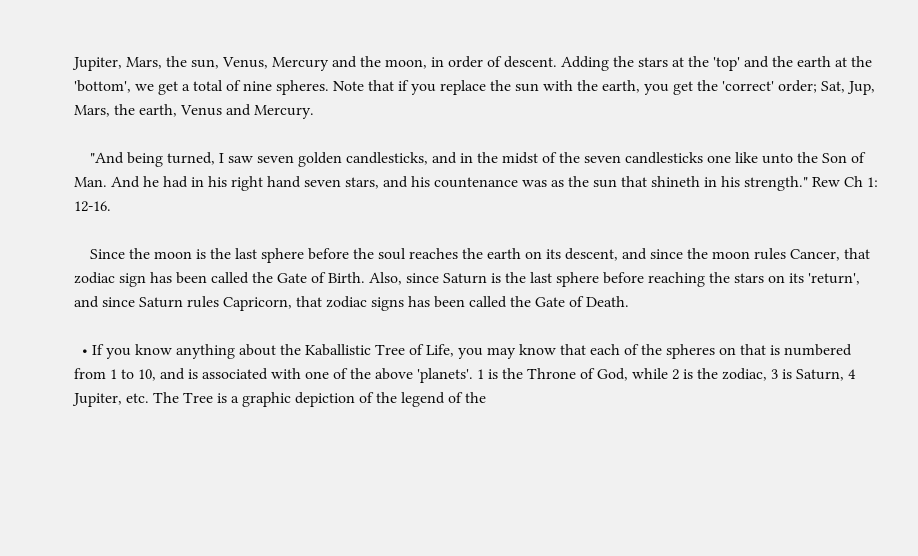Jupiter, Mars, the sun, Venus, Mercury and the moon, in order of descent. Adding the stars at the 'top' and the earth at the 'bottom', we get a total of nine spheres. Note that if you replace the sun with the earth, you get the 'correct' order; Sat, Jup, Mars, the earth, Venus and Mercury.

    "And being turned, I saw seven golden candlesticks, and in the midst of the seven candlesticks one like unto the Son of Man. And he had in his right hand seven stars, and his countenance was as the sun that shineth in his strength." Rew Ch 1: 12-16.

    Since the moon is the last sphere before the soul reaches the earth on its descent, and since the moon rules Cancer, that zodiac sign has been called the Gate of Birth. Also, since Saturn is the last sphere before reaching the stars on its 'return', and since Saturn rules Capricorn, that zodiac signs has been called the Gate of Death.

  • If you know anything about the Kaballistic Tree of Life, you may know that each of the spheres on that is numbered from 1 to 10, and is associated with one of the above 'planets'. 1 is the Throne of God, while 2 is the zodiac, 3 is Saturn, 4 Jupiter, etc. The Tree is a graphic depiction of the legend of the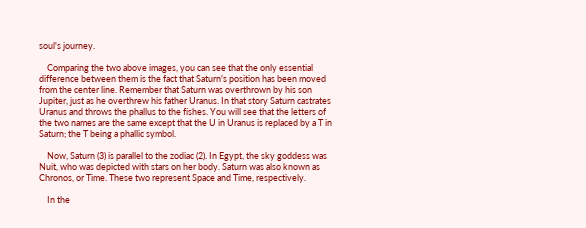soul's journey.

    Comparing the two above images, you can see that the only essential difference between them is the fact that Saturn's position has been moved from the center line. Remember that Saturn was overthrown by his son Jupiter, just as he overthrew his father Uranus. In that story Saturn castrates Uranus and throws the phallus to the fishes. You will see that the letters of the two names are the same except that the U in Uranus is replaced by a T in Saturn; the T being a phallic symbol.

    Now, Saturn (3) is parallel to the zodiac (2). In Egypt, the sky goddess was Nuit, who was depicted with stars on her body. Saturn was also known as Chronos, or Time. These two represent Space and Time, respectively.

    In the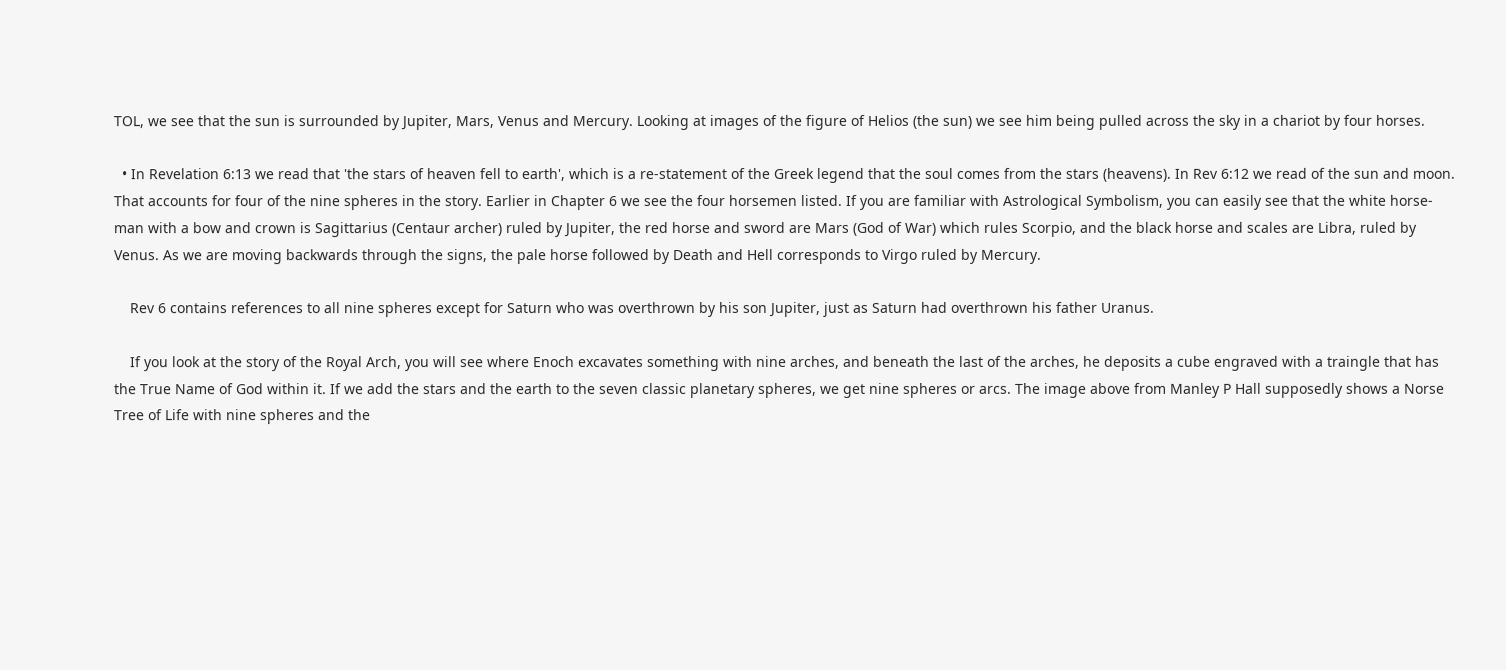TOL, we see that the sun is surrounded by Jupiter, Mars, Venus and Mercury. Looking at images of the figure of Helios (the sun) we see him being pulled across the sky in a chariot by four horses.

  • In Revelation 6:13 we read that 'the stars of heaven fell to earth', which is a re-statement of the Greek legend that the soul comes from the stars (heavens). In Rev 6:12 we read of the sun and moon. That accounts for four of the nine spheres in the story. Earlier in Chapter 6 we see the four horsemen listed. If you are familiar with Astrological Symbolism, you can easily see that the white horse-man with a bow and crown is Sagittarius (Centaur archer) ruled by Jupiter, the red horse and sword are Mars (God of War) which rules Scorpio, and the black horse and scales are Libra, ruled by Venus. As we are moving backwards through the signs, the pale horse followed by Death and Hell corresponds to Virgo ruled by Mercury.

    Rev 6 contains references to all nine spheres except for Saturn who was overthrown by his son Jupiter, just as Saturn had overthrown his father Uranus.

    If you look at the story of the Royal Arch, you will see where Enoch excavates something with nine arches, and beneath the last of the arches, he deposits a cube engraved with a traingle that has the True Name of God within it. If we add the stars and the earth to the seven classic planetary spheres, we get nine spheres or arcs. The image above from Manley P Hall supposedly shows a Norse Tree of Life with nine spheres and the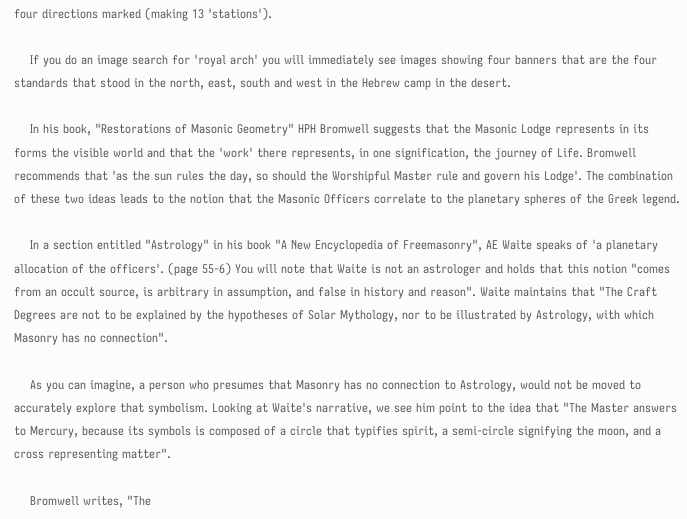four directions marked (making 13 'stations').

    If you do an image search for 'royal arch' you will immediately see images showing four banners that are the four standards that stood in the north, east, south and west in the Hebrew camp in the desert.

    In his book, "Restorations of Masonic Geometry" HPH Bromwell suggests that the Masonic Lodge represents in its forms the visible world and that the 'work' there represents, in one signification, the journey of Life. Bromwell recommends that 'as the sun rules the day, so should the Worshipful Master rule and govern his Lodge'. The combination of these two ideas leads to the notion that the Masonic Officers correlate to the planetary spheres of the Greek legend.

    In a section entitled "Astrology" in his book "A New Encyclopedia of Freemasonry", AE Waite speaks of 'a planetary allocation of the officers'. (page 55-6) You will note that Waite is not an astrologer and holds that this notion "comes from an occult source, is arbitrary in assumption, and false in history and reason". Waite maintains that "The Craft Degrees are not to be explained by the hypotheses of Solar Mythology, nor to be illustrated by Astrology, with which Masonry has no connection".

    As you can imagine, a person who presumes that Masonry has no connection to Astrology, would not be moved to accurately explore that symbolism. Looking at Waite's narrative, we see him point to the idea that "The Master answers to Mercury, because its symbols is composed of a circle that typifies spirit, a semi-circle signifying the moon, and a cross representing matter".

    Bromwell writes, "The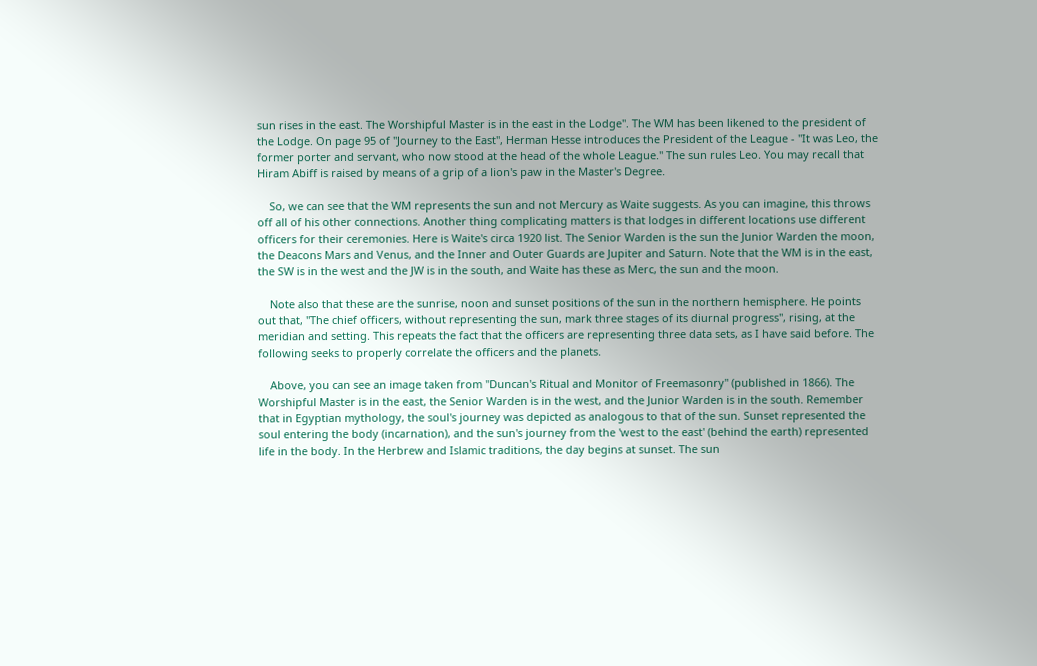sun rises in the east. The Worshipful Master is in the east in the Lodge". The WM has been likened to the president of the Lodge. On page 95 of "Journey to the East", Herman Hesse introduces the President of the League - "It was Leo, the former porter and servant, who now stood at the head of the whole League." The sun rules Leo. You may recall that Hiram Abiff is raised by means of a grip of a lion's paw in the Master's Degree.

    So, we can see that the WM represents the sun and not Mercury as Waite suggests. As you can imagine, this throws off all of his other connections. Another thing complicating matters is that lodges in different locations use different officers for their ceremonies. Here is Waite's circa 1920 list. The Senior Warden is the sun the Junior Warden the moon, the Deacons Mars and Venus, and the Inner and Outer Guards are Jupiter and Saturn. Note that the WM is in the east, the SW is in the west and the JW is in the south, and Waite has these as Merc, the sun and the moon.

    Note also that these are the sunrise, noon and sunset positions of the sun in the northern hemisphere. He points out that, "The chief officers, without representing the sun, mark three stages of its diurnal progress", rising, at the meridian and setting. This repeats the fact that the officers are representing three data sets, as I have said before. The following seeks to properly correlate the officers and the planets.

    Above, you can see an image taken from "Duncan's Ritual and Monitor of Freemasonry" (published in 1866). The Worshipful Master is in the east, the Senior Warden is in the west, and the Junior Warden is in the south. Remember that in Egyptian mythology, the soul's journey was depicted as analogous to that of the sun. Sunset represented the soul entering the body (incarnation), and the sun's journey from the 'west to the east' (behind the earth) represented life in the body. In the Herbrew and Islamic traditions, the day begins at sunset. The sun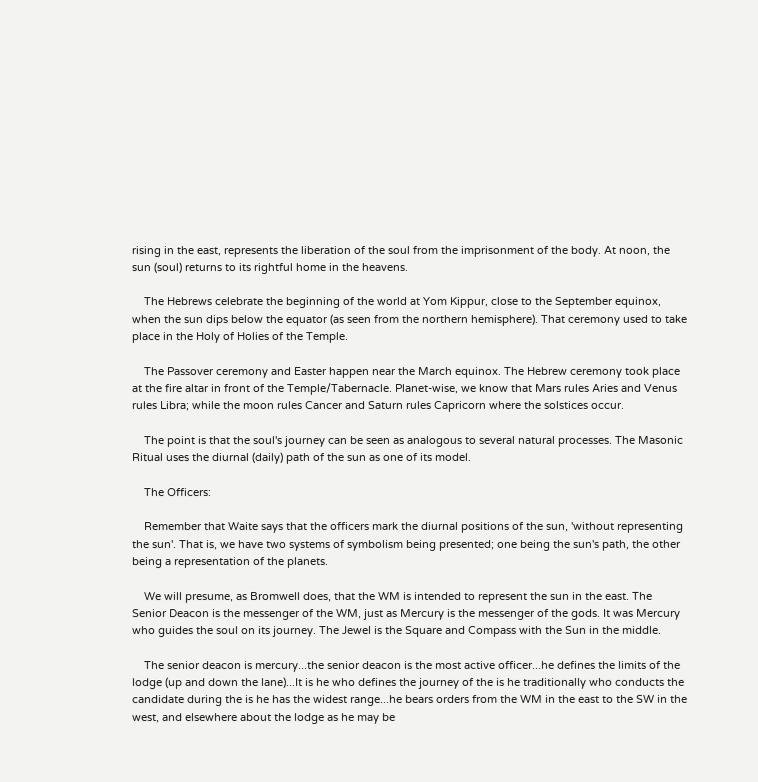rising in the east, represents the liberation of the soul from the imprisonment of the body. At noon, the sun (soul) returns to its rightful home in the heavens.

    The Hebrews celebrate the beginning of the world at Yom Kippur, close to the September equinox, when the sun dips below the equator (as seen from the northern hemisphere). That ceremony used to take place in the Holy of Holies of the Temple.

    The Passover ceremony and Easter happen near the March equinox. The Hebrew ceremony took place at the fire altar in front of the Temple/Tabernacle. Planet-wise, we know that Mars rules Aries and Venus rules Libra; while the moon rules Cancer and Saturn rules Capricorn where the solstices occur.

    The point is that the soul's journey can be seen as analogous to several natural processes. The Masonic Ritual uses the diurnal (daily) path of the sun as one of its model.

    The Officers:

    Remember that Waite says that the officers mark the diurnal positions of the sun, 'without representing the sun'. That is, we have two systems of symbolism being presented; one being the sun's path, the other being a representation of the planets.

    We will presume, as Bromwell does, that the WM is intended to represent the sun in the east. The Senior Deacon is the messenger of the WM, just as Mercury is the messenger of the gods. It was Mercury who guides the soul on its journey. The Jewel is the Square and Compass with the Sun in the middle.

    The senior deacon is mercury...the senior deacon is the most active officer...he defines the limits of the lodge (up and down the lane)...It is he who defines the journey of the is he traditionally who conducts the candidate during the is he has the widest range...he bears orders from the WM in the east to the SW in the west, and elsewhere about the lodge as he may be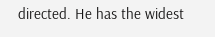directed. He has the widest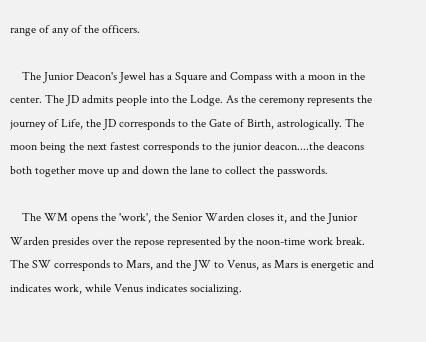range of any of the officers.

    The Junior Deacon's Jewel has a Square and Compass with a moon in the center. The JD admits people into the Lodge. As the ceremony represents the journey of Life, the JD corresponds to the Gate of Birth, astrologically. The moon being the next fastest corresponds to the junior deacon....the deacons both together move up and down the lane to collect the passwords.

    The WM opens the 'work', the Senior Warden closes it, and the Junior Warden presides over the repose represented by the noon-time work break. The SW corresponds to Mars, and the JW to Venus, as Mars is energetic and indicates work, while Venus indicates socializing.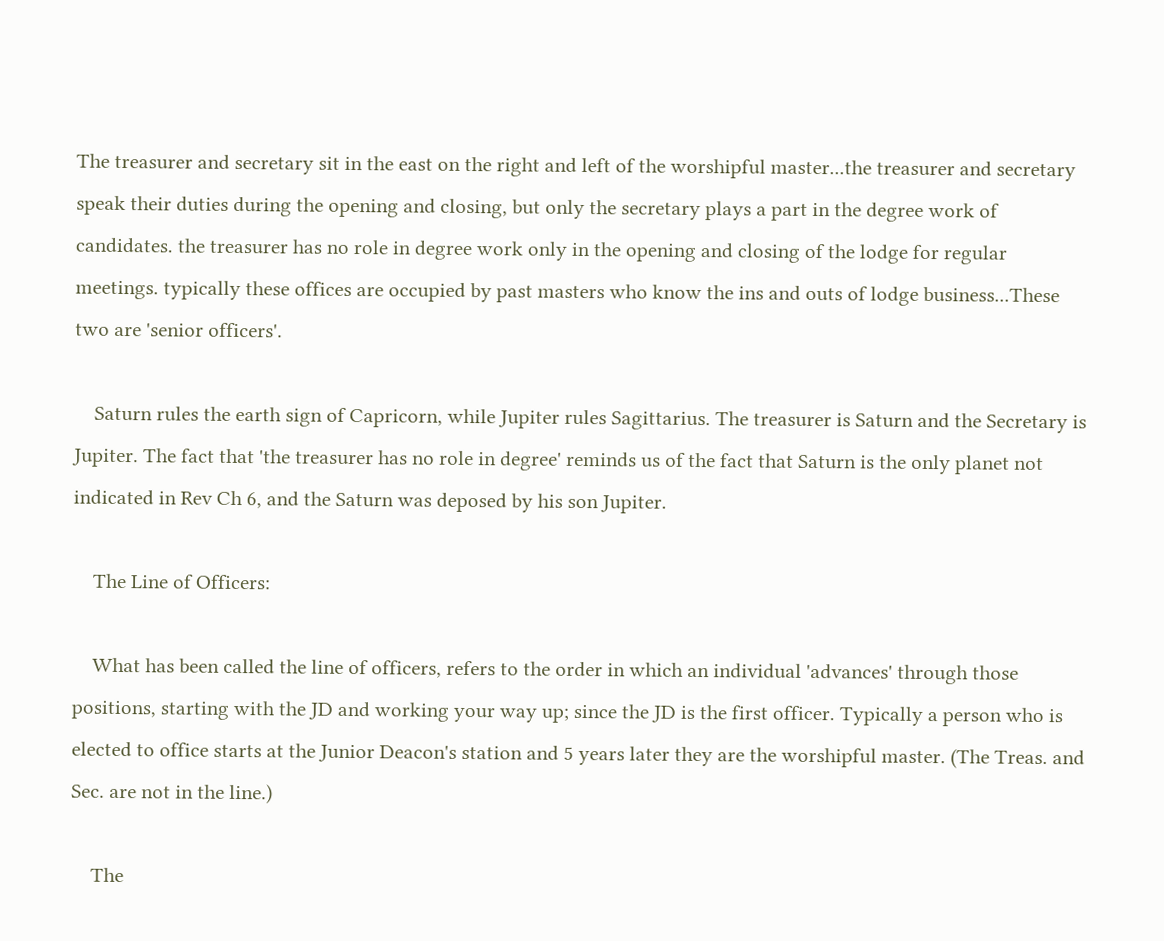The treasurer and secretary sit in the east on the right and left of the worshipful master...the treasurer and secretary speak their duties during the opening and closing, but only the secretary plays a part in the degree work of candidates. the treasurer has no role in degree work only in the opening and closing of the lodge for regular meetings. typically these offices are occupied by past masters who know the ins and outs of lodge business...These two are 'senior officers'.

    Saturn rules the earth sign of Capricorn, while Jupiter rules Sagittarius. The treasurer is Saturn and the Secretary is Jupiter. The fact that 'the treasurer has no role in degree' reminds us of the fact that Saturn is the only planet not indicated in Rev Ch 6, and the Saturn was deposed by his son Jupiter.

    The Line of Officers:

    What has been called the line of officers, refers to the order in which an individual 'advances' through those positions, starting with the JD and working your way up; since the JD is the first officer. Typically a person who is elected to office starts at the Junior Deacon's station and 5 years later they are the worshipful master. (The Treas. and Sec. are not in the line.)

    The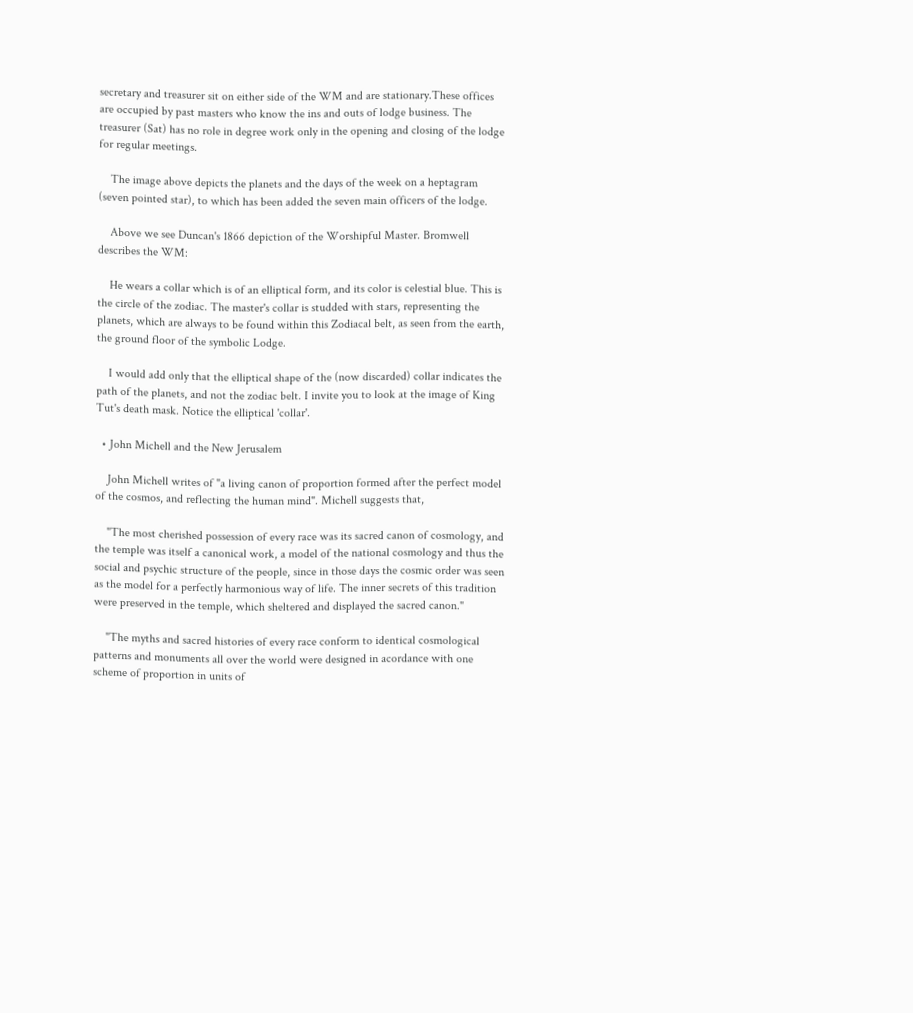secretary and treasurer sit on either side of the WM and are stationary.These offices are occupied by past masters who know the ins and outs of lodge business. The treasurer (Sat) has no role in degree work only in the opening and closing of the lodge for regular meetings.

    The image above depicts the planets and the days of the week on a heptagram (seven pointed star), to which has been added the seven main officers of the lodge.

    Above we see Duncan's 1866 depiction of the Worshipful Master. Bromwell describes the WM:

    He wears a collar which is of an elliptical form, and its color is celestial blue. This is the circle of the zodiac. The master's collar is studded with stars, representing the planets, which are always to be found within this Zodiacal belt, as seen from the earth, the ground floor of the symbolic Lodge.

    I would add only that the elliptical shape of the (now discarded) collar indicates the path of the planets, and not the zodiac belt. I invite you to look at the image of King Tut's death mask. Notice the elliptical 'collar'.

  • John Michell and the New Jerusalem

    John Michell writes of "a living canon of proportion formed after the perfect model of the cosmos, and reflecting the human mind". Michell suggests that,

    "The most cherished possession of every race was its sacred canon of cosmology, and the temple was itself a canonical work, a model of the national cosmology and thus the social and psychic structure of the people, since in those days the cosmic order was seen as the model for a perfectly harmonious way of life. The inner secrets of this tradition were preserved in the temple, which sheltered and displayed the sacred canon."

    "The myths and sacred histories of every race conform to identical cosmological patterns and monuments all over the world were designed in acordance with one scheme of proportion in units of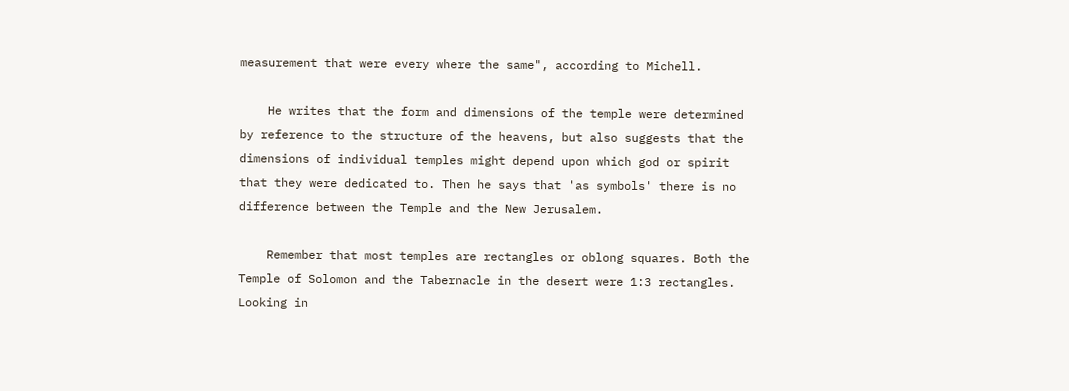measurement that were every where the same", according to Michell.

    He writes that the form and dimensions of the temple were determined by reference to the structure of the heavens, but also suggests that the dimensions of individual temples might depend upon which god or spirit that they were dedicated to. Then he says that 'as symbols' there is no difference between the Temple and the New Jerusalem.

    Remember that most temples are rectangles or oblong squares. Both the Temple of Solomon and the Tabernacle in the desert were 1:3 rectangles. Looking in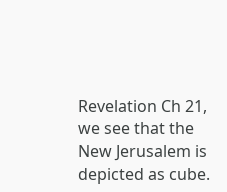Revelation Ch 21, we see that the New Jerusalem is depicted as cube.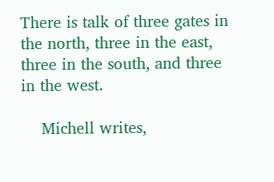There is talk of three gates in the north, three in the east, three in the south, and three in the west.

    Michell writes,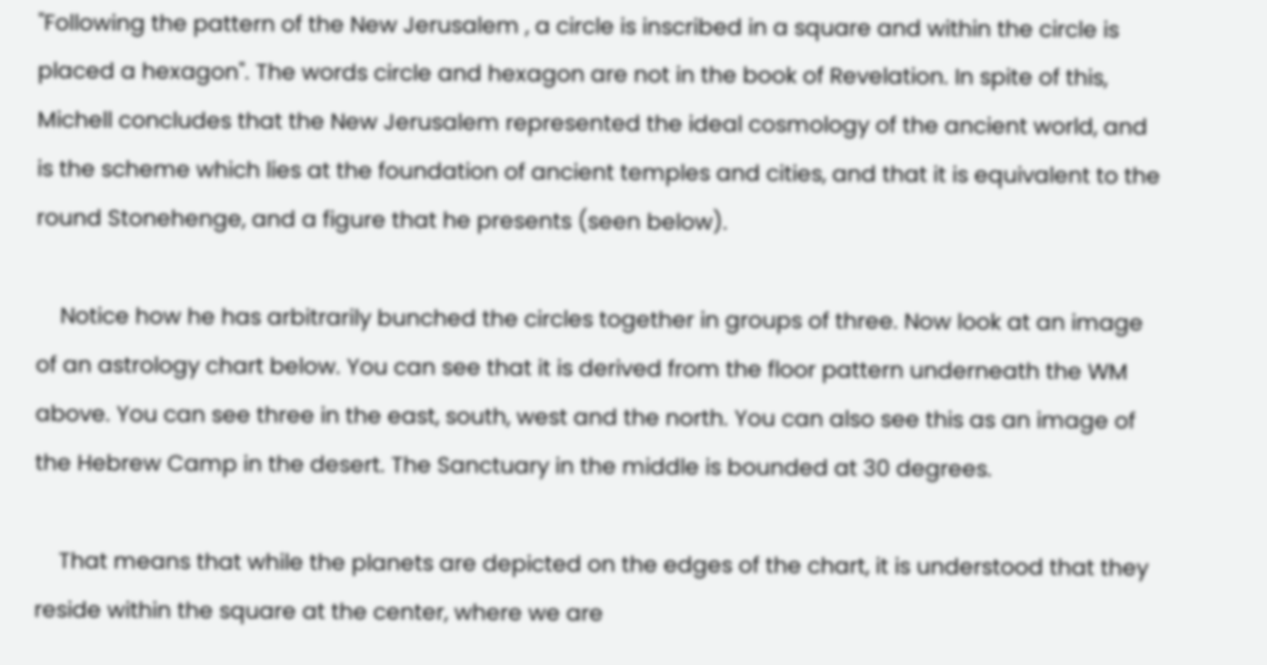"Following the pattern of the New Jerusalem , a circle is inscribed in a square and within the circle is placed a hexagon". The words circle and hexagon are not in the book of Revelation. In spite of this, Michell concludes that the New Jerusalem represented the ideal cosmology of the ancient world, and is the scheme which lies at the foundation of ancient temples and cities, and that it is equivalent to the round Stonehenge, and a figure that he presents (seen below).

    Notice how he has arbitrarily bunched the circles together in groups of three. Now look at an image of an astrology chart below. You can see that it is derived from the floor pattern underneath the WM above. You can see three in the east, south, west and the north. You can also see this as an image of the Hebrew Camp in the desert. The Sanctuary in the middle is bounded at 30 degrees.

    That means that while the planets are depicted on the edges of the chart, it is understood that they reside within the square at the center, where we are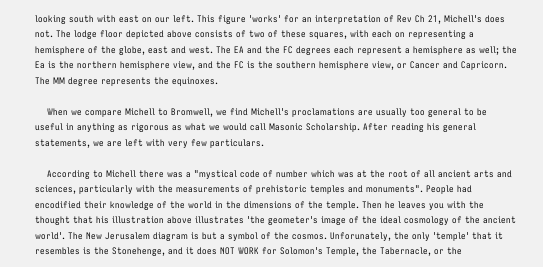looking south with east on our left. This figure 'works' for an interpretation of Rev Ch 21, Michell's does not. The lodge floor depicted above consists of two of these squares, with each on representing a hemisphere of the globe, east and west. The EA and the FC degrees each represent a hemisphere as well; the Ea is the northern hemisphere view, and the FC is the southern hemisphere view, or Cancer and Capricorn. The MM degree represents the equinoxes.

    When we compare Michell to Bromwell, we find Michell's proclamations are usually too general to be useful in anything as rigorous as what we would call Masonic Scholarship. After reading his general statements, we are left with very few particulars.

    According to Michell there was a "mystical code of number which was at the root of all ancient arts and sciences, particularly with the measurements of prehistoric temples and monuments". People had encodified their knowledge of the world in the dimensions of the temple. Then he leaves you with the thought that his illustration above illustrates 'the geometer's image of the ideal cosmology of the ancient world'. The New Jerusalem diagram is but a symbol of the cosmos. Unforunately, the only 'temple' that it resembles is the Stonehenge, and it does NOT WORK for Solomon's Temple, the Tabernacle, or the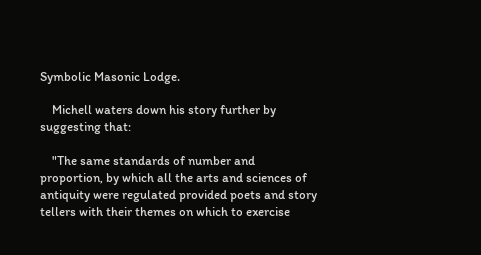Symbolic Masonic Lodge.

    Michell waters down his story further by suggesting that:

    "The same standards of number and proportion, by which all the arts and sciences of antiquity were regulated provided poets and story tellers with their themes on which to exercise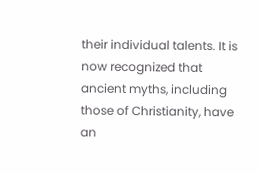their individual talents. It is now recognized that ancient myths, including those of Christianity, have an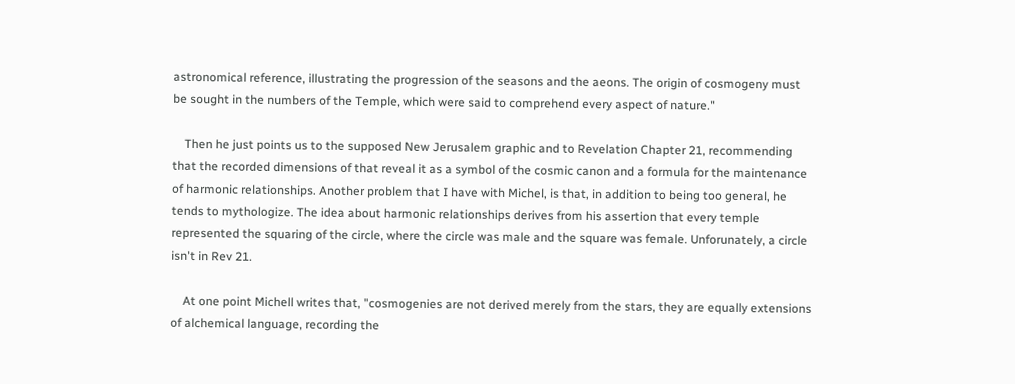astronomical reference, illustrating the progression of the seasons and the aeons. The origin of cosmogeny must be sought in the numbers of the Temple, which were said to comprehend every aspect of nature."

    Then he just points us to the supposed New Jerusalem graphic and to Revelation Chapter 21, recommending that the recorded dimensions of that reveal it as a symbol of the cosmic canon and a formula for the maintenance of harmonic relationships. Another problem that I have with Michel, is that, in addition to being too general, he tends to mythologize. The idea about harmonic relationships derives from his assertion that every temple represented the squaring of the circle, where the circle was male and the square was female. Unforunately, a circle isn't in Rev 21.

    At one point Michell writes that, "cosmogenies are not derived merely from the stars, they are equally extensions of alchemical language, recording the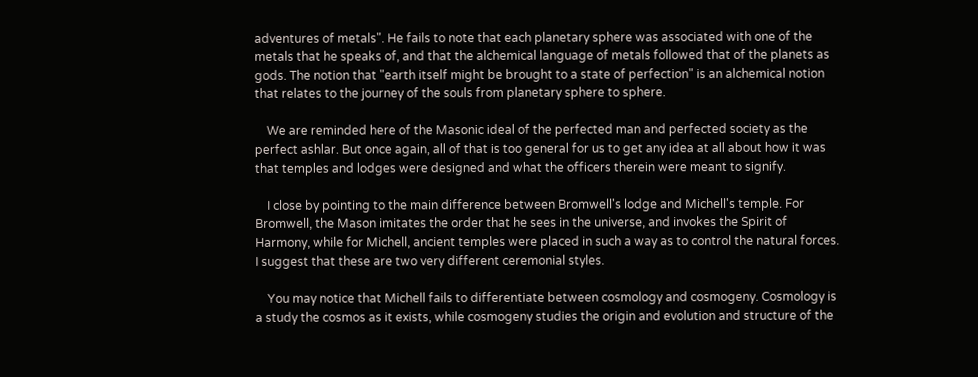adventures of metals". He fails to note that each planetary sphere was associated with one of the metals that he speaks of, and that the alchemical language of metals followed that of the planets as gods. The notion that "earth itself might be brought to a state of perfection" is an alchemical notion that relates to the journey of the souls from planetary sphere to sphere.

    We are reminded here of the Masonic ideal of the perfected man and perfected society as the perfect ashlar. But once again, all of that is too general for us to get any idea at all about how it was that temples and lodges were designed and what the officers therein were meant to signify.

    I close by pointing to the main difference between Bromwell's lodge and Michell's temple. For Bromwell, the Mason imitates the order that he sees in the universe, and invokes the Spirit of Harmony, while for Michell, ancient temples were placed in such a way as to control the natural forces. I suggest that these are two very different ceremonial styles.

    You may notice that Michell fails to differentiate between cosmology and cosmogeny. Cosmology is a study the cosmos as it exists, while cosmogeny studies the origin and evolution and structure of the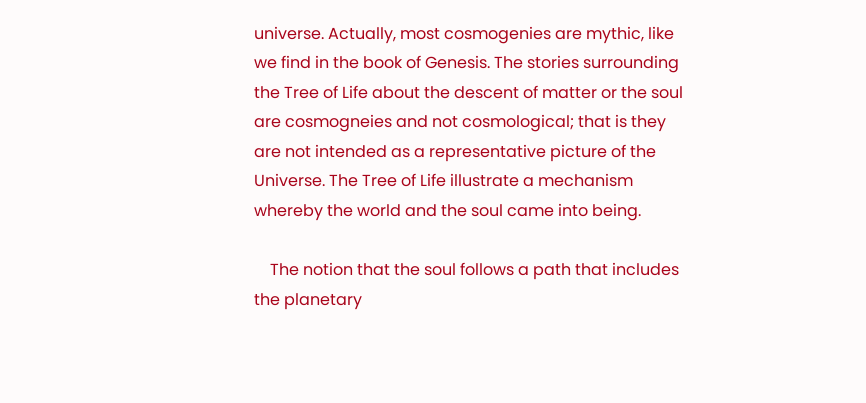universe. Actually, most cosmogenies are mythic, like we find in the book of Genesis. The stories surrounding the Tree of Life about the descent of matter or the soul are cosmogneies and not cosmological; that is they are not intended as a representative picture of the Universe. The Tree of Life illustrate a mechanism whereby the world and the soul came into being.

    The notion that the soul follows a path that includes the planetary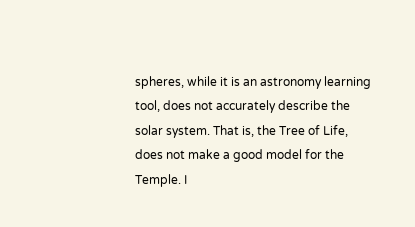spheres, while it is an astronomy learning tool, does not accurately describe the solar system. That is, the Tree of Life, does not make a good model for the Temple. I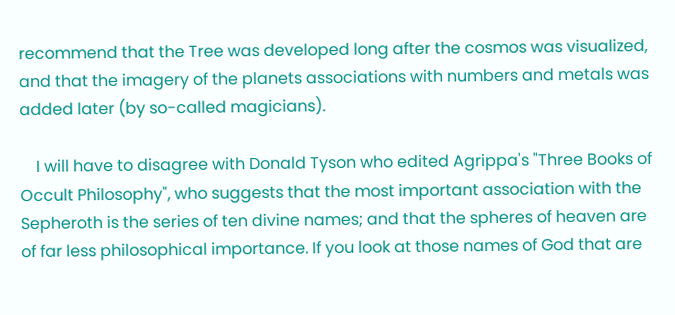recommend that the Tree was developed long after the cosmos was visualized, and that the imagery of the planets associations with numbers and metals was added later (by so-called magicians).

    I will have to disagree with Donald Tyson who edited Agrippa's "Three Books of Occult Philosophy", who suggests that the most important association with the Sepheroth is the series of ten divine names; and that the spheres of heaven are of far less philosophical importance. If you look at those names of God that are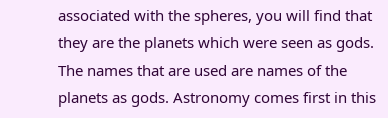associated with the spheres, you will find that they are the planets which were seen as gods. The names that are used are names of the planets as gods. Astronomy comes first in this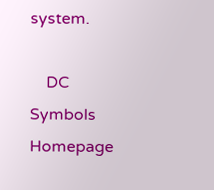system.

    DC Symbols Homepage